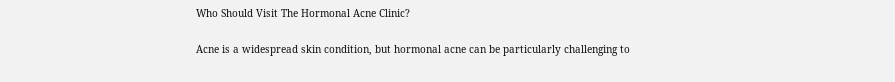Who Should Visit The Hormonal Acne Clinic?

Acne is a widespread skin condition, but hormonal acne can be particularly challenging to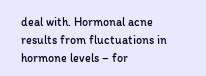deal with. Hormonal acne results from fluctuations in hormone levels – for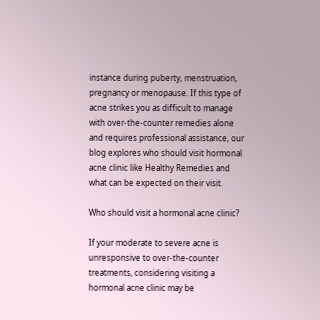instance during puberty, menstruation, pregnancy or menopause. If this type of acne strikes you as difficult to manage with over-the-counter remedies alone and requires professional assistance, our blog explores who should visit hormonal acne clinic like Healthy Remedies and what can be expected on their visit.

Who should visit a hormonal acne clinic?

If your moderate to severe acne is unresponsive to over-the-counter treatments, considering visiting a hormonal acne clinic may be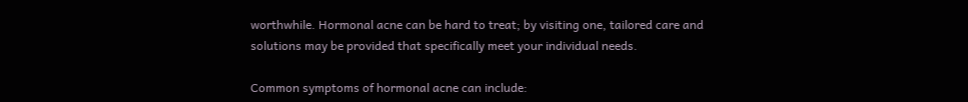worthwhile. Hormonal acne can be hard to treat; by visiting one, tailored care and solutions may be provided that specifically meet your individual needs.

Common symptoms of hormonal acne can include: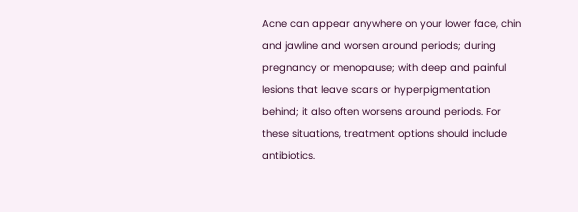Acne can appear anywhere on your lower face, chin and jawline and worsen around periods; during pregnancy or menopause; with deep and painful lesions that leave scars or hyperpigmentation behind; it also often worsens around periods. For these situations, treatment options should include antibiotics.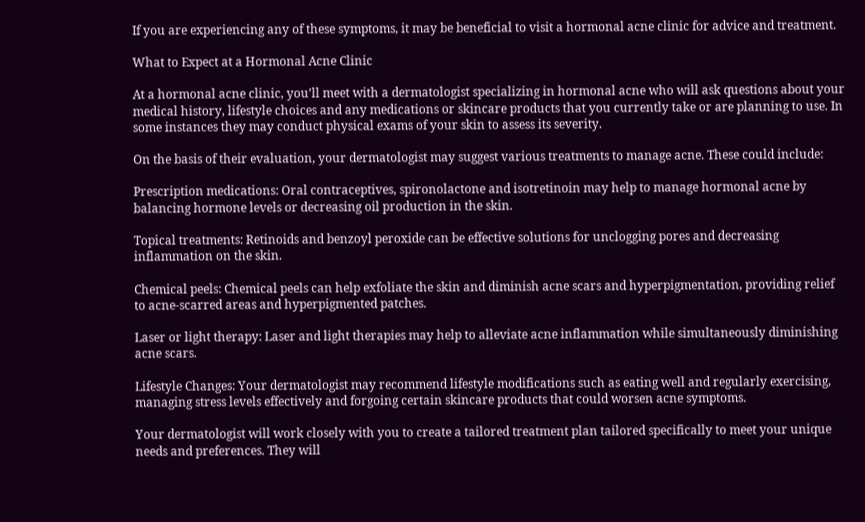If you are experiencing any of these symptoms, it may be beneficial to visit a hormonal acne clinic for advice and treatment.

What to Expect at a Hormonal Acne Clinic

At a hormonal acne clinic, you’ll meet with a dermatologist specializing in hormonal acne who will ask questions about your medical history, lifestyle choices and any medications or skincare products that you currently take or are planning to use. In some instances they may conduct physical exams of your skin to assess its severity.

On the basis of their evaluation, your dermatologist may suggest various treatments to manage acne. These could include:

Prescription medications: Oral contraceptives, spironolactone and isotretinoin may help to manage hormonal acne by balancing hormone levels or decreasing oil production in the skin.

Topical treatments: Retinoids and benzoyl peroxide can be effective solutions for unclogging pores and decreasing inflammation on the skin.

Chemical peels: Chemical peels can help exfoliate the skin and diminish acne scars and hyperpigmentation, providing relief to acne-scarred areas and hyperpigmented patches.

Laser or light therapy: Laser and light therapies may help to alleviate acne inflammation while simultaneously diminishing acne scars.

Lifestyle Changes: Your dermatologist may recommend lifestyle modifications such as eating well and regularly exercising, managing stress levels effectively and forgoing certain skincare products that could worsen acne symptoms.

Your dermatologist will work closely with you to create a tailored treatment plan tailored specifically to meet your unique needs and preferences. They will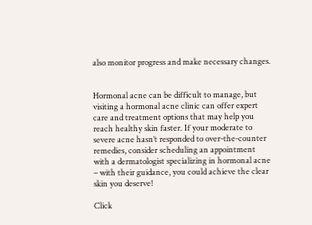also monitor progress and make necessary changes.


Hormonal acne can be difficult to manage, but visiting a hormonal acne clinic can offer expert care and treatment options that may help you reach healthy skin faster. If your moderate to severe acne hasn’t responded to over-the-counter remedies, consider scheduling an appointment with a dermatologist specializing in hormonal acne – with their guidance, you could achieve the clear skin you deserve!

Click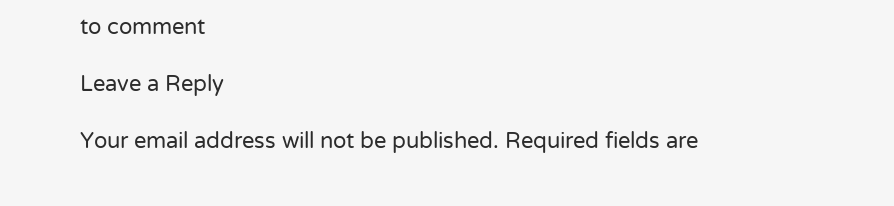to comment

Leave a Reply

Your email address will not be published. Required fields are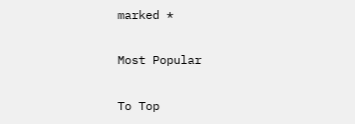marked *

Most Popular

To Top